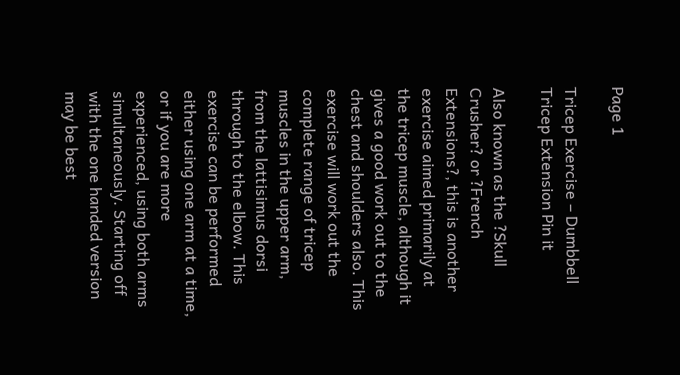Page 1

Tricep Exercise – Dumbbell Tricep Extension Pin it

Also known as the ?Skull Crusher? or ?French Extensions?, this is another exercise aimed primarily at the tricep muscle, although it gives a good work out to the chest and shoulders also. This exercise will work out the complete range of tricep muscles in the upper arm, from the lattisimus dorsi through to the elbow. This exercise can be performed either using one arm at a time, or if you are more experienced, using both arms simultaneously. Starting off with the one handed version may be best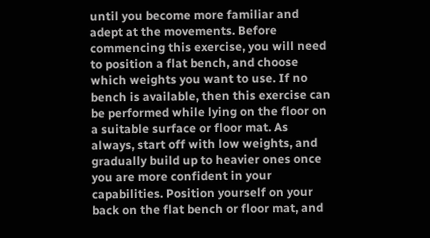until you become more familiar and adept at the movements. Before commencing this exercise, you will need to position a flat bench, and choose which weights you want to use. If no bench is available, then this exercise can be performed while lying on the floor on a suitable surface or floor mat. As always, start off with low weights, and gradually build up to heavier ones once you are more confident in your capabilities. Position yourself on your back on the flat bench or floor mat, and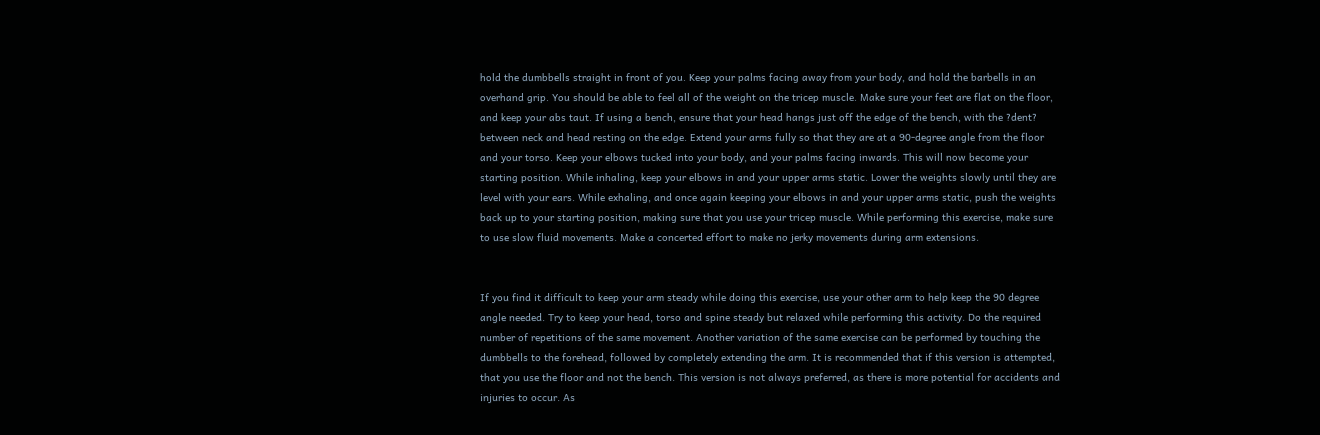hold the dumbbells straight in front of you. Keep your palms facing away from your body, and hold the barbells in an overhand grip. You should be able to feel all of the weight on the tricep muscle. Make sure your feet are flat on the floor, and keep your abs taut. If using a bench, ensure that your head hangs just off the edge of the bench, with the ?dent? between neck and head resting on the edge. Extend your arms fully so that they are at a 90-degree angle from the floor and your torso. Keep your elbows tucked into your body, and your palms facing inwards. This will now become your starting position. While inhaling, keep your elbows in and your upper arms static. Lower the weights slowly until they are level with your ears. While exhaling, and once again keeping your elbows in and your upper arms static, push the weights back up to your starting position, making sure that you use your tricep muscle. While performing this exercise, make sure to use slow fluid movements. Make a concerted effort to make no jerky movements during arm extensions.


If you find it difficult to keep your arm steady while doing this exercise, use your other arm to help keep the 90 degree angle needed. Try to keep your head, torso and spine steady but relaxed while performing this activity. Do the required number of repetitions of the same movement. Another variation of the same exercise can be performed by touching the dumbbells to the forehead, followed by completely extending the arm. It is recommended that if this version is attempted, that you use the floor and not the bench. This version is not always preferred, as there is more potential for accidents and injuries to occur. As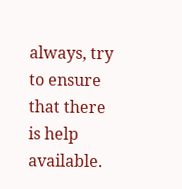always, try to ensure that there is help available.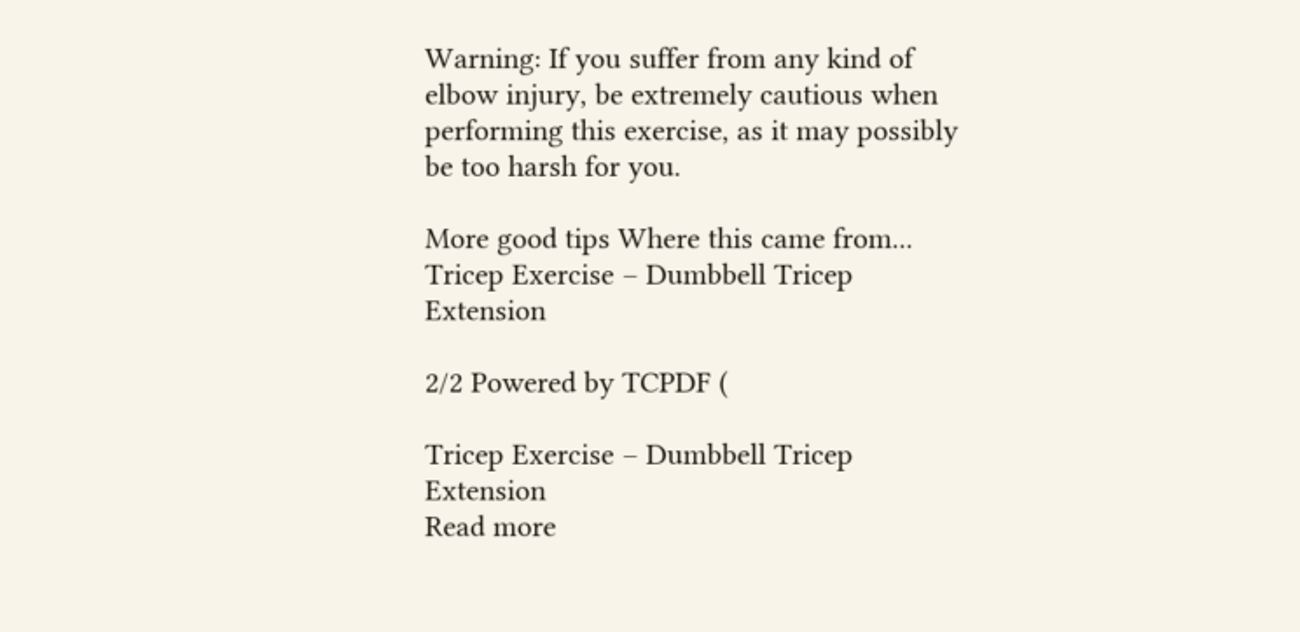Warning: If you suffer from any kind of elbow injury, be extremely cautious when performing this exercise, as it may possibly be too harsh for you.

More good tips Where this came from... Tricep Exercise – Dumbbell Tricep Extension

2/2 Powered by TCPDF (

Tricep Exercise – Dumbbell Tricep Extension
Read more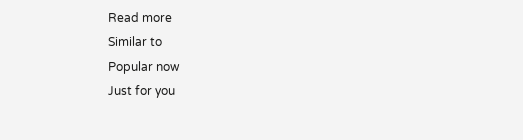Read more
Similar to
Popular now
Just for you